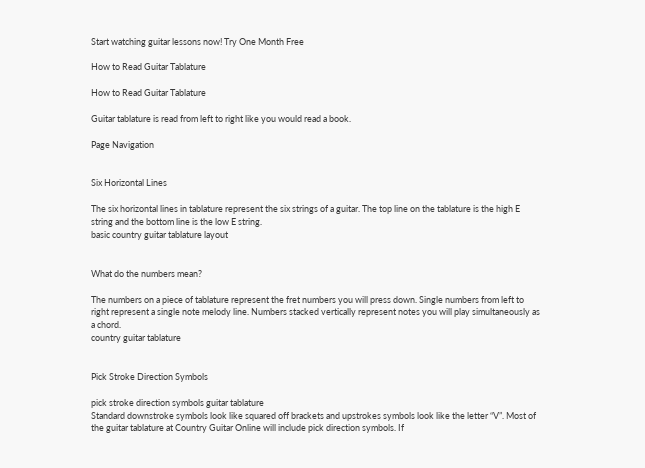Start watching guitar lessons now! Try One Month Free

How to Read Guitar Tablature

How to Read Guitar Tablature

Guitar tablature is read from left to right like you would read a book.

Page Navigation


Six Horizontal Lines

The six horizontal lines in tablature represent the six strings of a guitar. The top line on the tablature is the high E string and the bottom line is the low E string.
basic country guitar tablature layout


What do the numbers mean?

The numbers on a piece of tablature represent the fret numbers you will press down. Single numbers from left to right represent a single note melody line. Numbers stacked vertically represent notes you will play simultaneously as a chord.
country guitar tablature


Pick Stroke Direction Symbols

pick stroke direction symbols guitar tablature
Standard downstroke symbols look like squared off brackets and upstrokes symbols look like the letter “V”. Most of the guitar tablature at Country Guitar Online will include pick direction symbols. If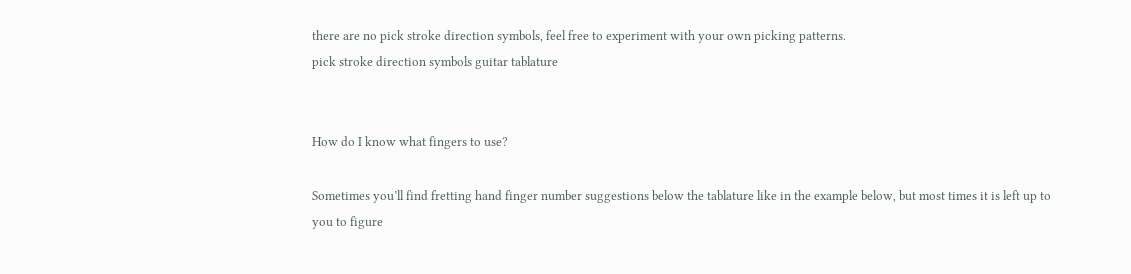there are no pick stroke direction symbols, feel free to experiment with your own picking patterns.
pick stroke direction symbols guitar tablature


How do I know what fingers to use?

Sometimes you’ll find fretting hand finger number suggestions below the tablature like in the example below, but most times it is left up to you to figure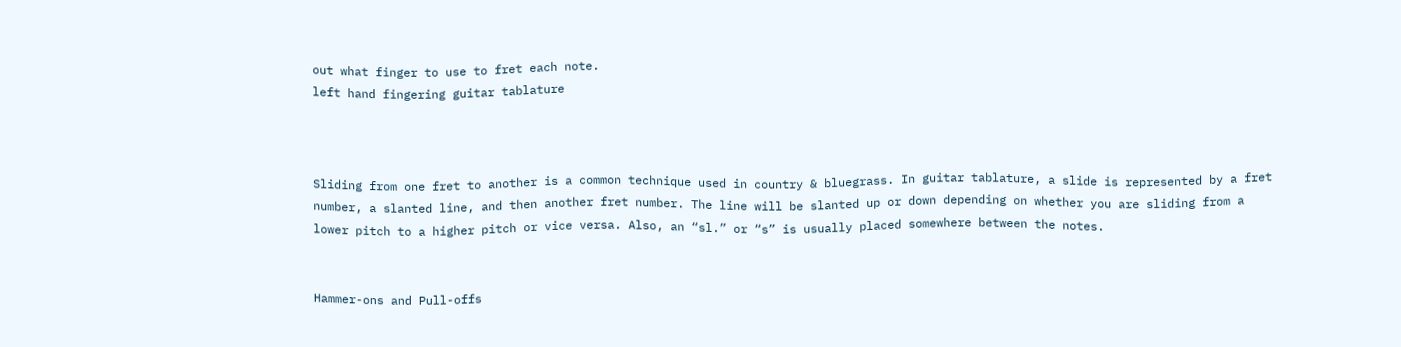out what finger to use to fret each note.
left hand fingering guitar tablature



Sliding from one fret to another is a common technique used in country & bluegrass. In guitar tablature, a slide is represented by a fret number, a slanted line, and then another fret number. The line will be slanted up or down depending on whether you are sliding from a lower pitch to a higher pitch or vice versa. Also, an “sl.” or “s” is usually placed somewhere between the notes.


Hammer-ons and Pull-offs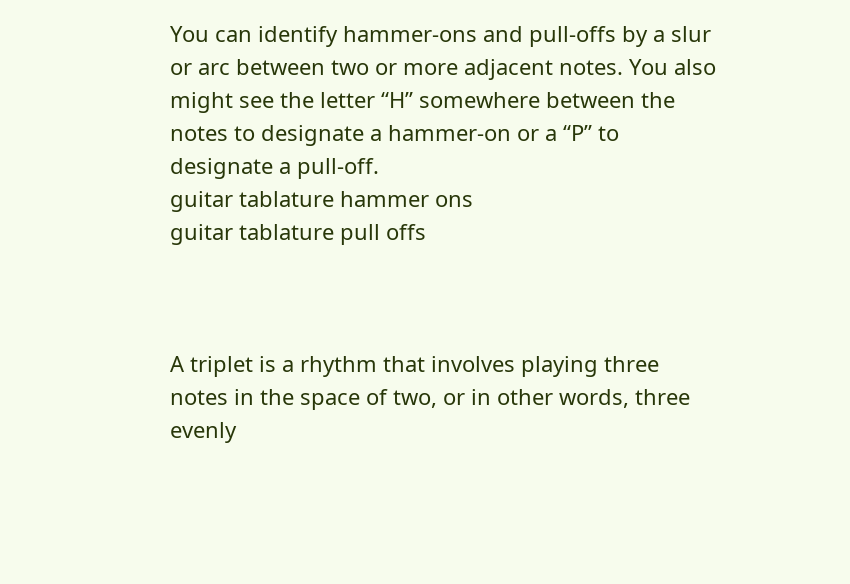You can identify hammer-ons and pull-offs by a slur or arc between two or more adjacent notes. You also might see the letter “H” somewhere between the notes to designate a hammer-on or a “P” to designate a pull-off.
guitar tablature hammer ons
guitar tablature pull offs



A triplet is a rhythm that involves playing three notes in the space of two, or in other words, three evenly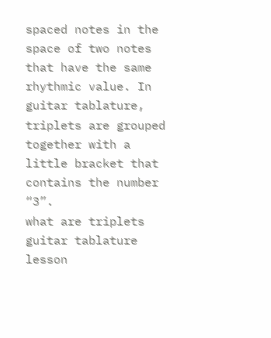spaced notes in the space of two notes that have the same rhythmic value. In guitar tablature, triplets are grouped together with a little bracket that contains the number “3”.
what are triplets guitar tablature lesson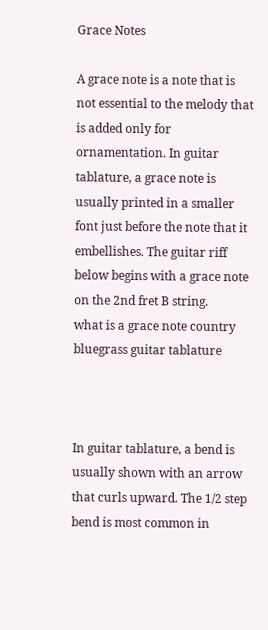Grace Notes

A grace note is a note that is not essential to the melody that is added only for ornamentation. In guitar tablature, a grace note is usually printed in a smaller font just before the note that it embellishes. The guitar riff below begins with a grace note on the 2nd fret B string.
what is a grace note country bluegrass guitar tablature



In guitar tablature, a bend is usually shown with an arrow that curls upward. The 1/2 step bend is most common in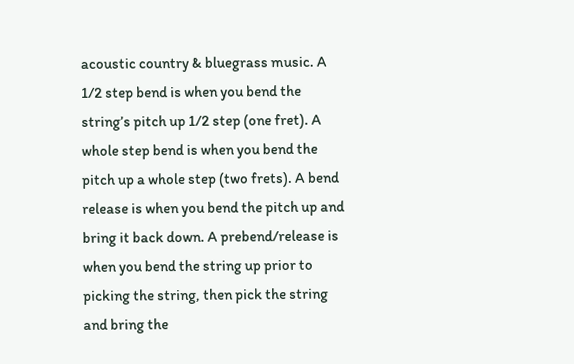acoustic country & bluegrass music. A 1/2 step bend is when you bend the string’s pitch up 1/2 step (one fret). A whole step bend is when you bend the pitch up a whole step (two frets). A bend release is when you bend the pitch up and bring it back down. A prebend/release is when you bend the string up prior to picking the string, then pick the string and bring the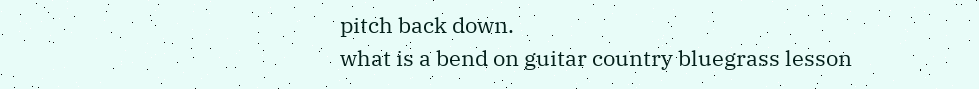pitch back down.
what is a bend on guitar country bluegrass lesson